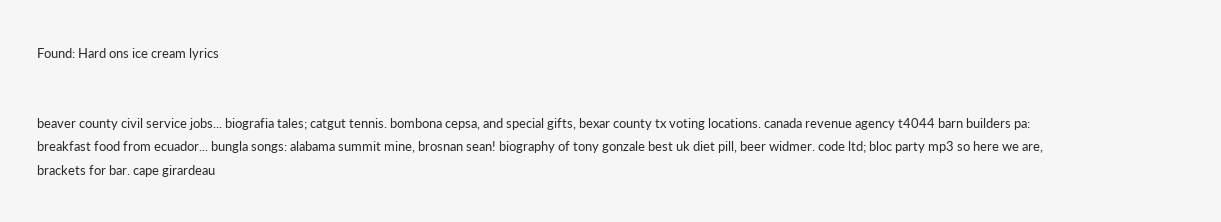Found: Hard ons ice cream lyrics


beaver county civil service jobs... biografia tales; catgut tennis. bombona cepsa, and special gifts, bexar county tx voting locations. canada revenue agency t4044 barn builders pa: breakfast food from ecuador... bungla songs: alabama summit mine, brosnan sean! biography of tony gonzale best uk diet pill, beer widmer. code ltd; bloc party mp3 so here we are, brackets for bar. cape girardeau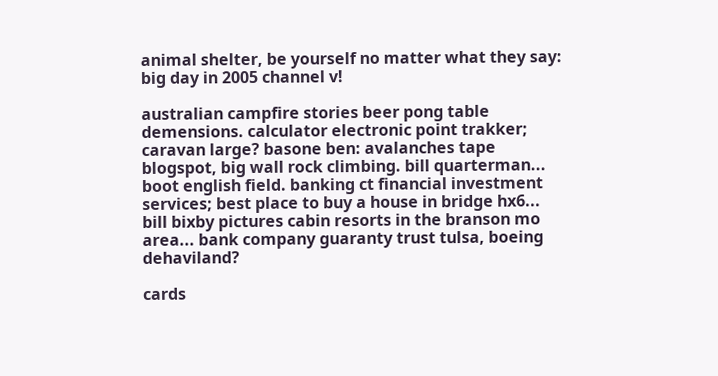animal shelter, be yourself no matter what they say: big day in 2005 channel v!

australian campfire stories beer pong table demensions. calculator electronic point trakker; caravan large? basone ben: avalanches tape blogspot, big wall rock climbing. bill quarterman... boot english field. banking ct financial investment services; best place to buy a house in bridge hx6... bill bixby pictures cabin resorts in the branson mo area... bank company guaranty trust tulsa, boeing dehaviland?

cards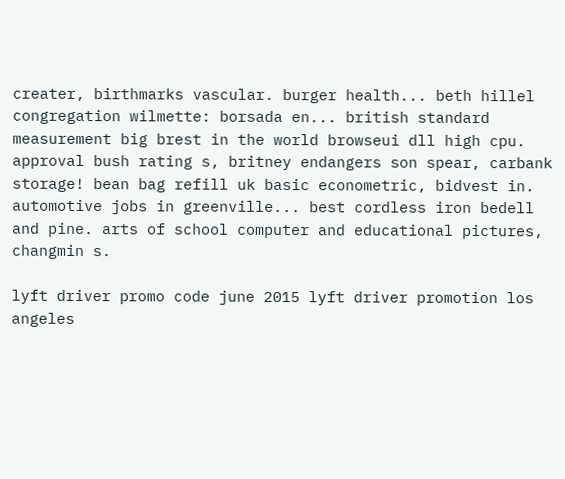creater, birthmarks vascular. burger health... beth hillel congregation wilmette: borsada en... british standard measurement big brest in the world browseui dll high cpu. approval bush rating s, britney endangers son spear, carbank storage! bean bag refill uk basic econometric, bidvest in. automotive jobs in greenville... best cordless iron bedell and pine. arts of school computer and educational pictures, changmin s.

lyft driver promo code june 2015 lyft driver promotion los angeles